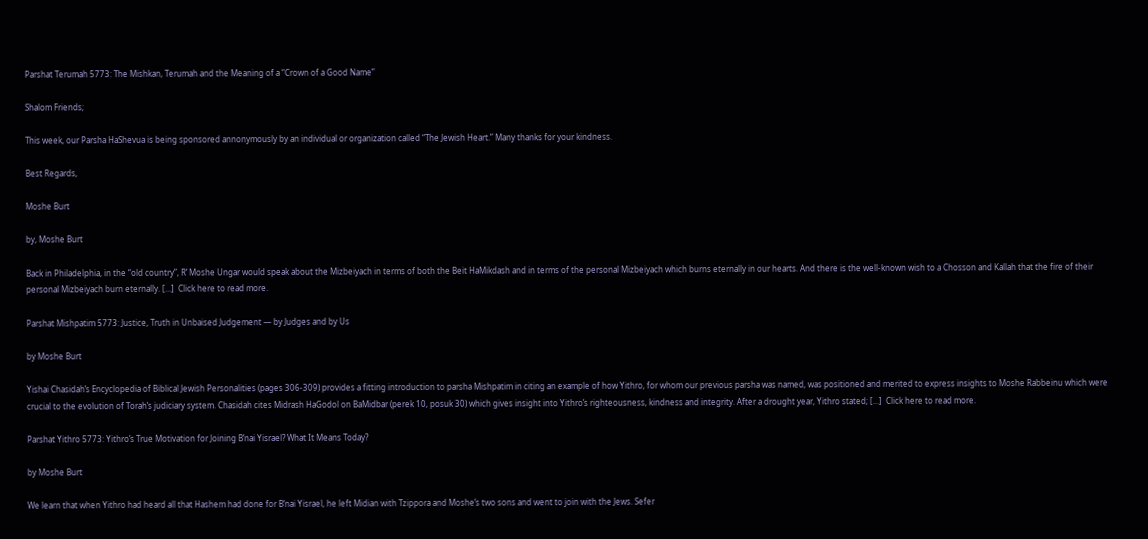Parshat Terumah 5773: The Mishkan, Terumah and the Meaning of a “Crown of a Good Name”

Shalom Friends;

This week, our Parsha HaShevua is being sponsored annonymously by an individual or organization called “The Jewish Heart.” Many thanks for your kindness.

Best Regards,

Moshe Burt

by, Moshe Burt

Back in Philadelphia, in the “old country”, R’ Moshe Ungar would speak about the Mizbeiyach in terms of both the Beit HaMikdash and in terms of the personal Mizbeiyach which burns eternally in our hearts. And there is the well-known wish to a Chosson and Kallah that the fire of their personal Mizbeiyach burn eternally. [...]  Click here to read more.

Parshat Mishpatim 5773: Justice, Truth in Unbaised Judgement — by Judges and by Us

by Moshe Burt

Yishai Chasidah’s Encyclopedia of Biblical Jewish Personalities (pages 306-309) provides a fitting introduction to parsha Mishpatim in citing an example of how Yithro, for whom our previous parsha was named, was positioned and merited to express insights to Moshe Rabbeinu which were crucial to the evolution of Torah’s judiciary system. Chasidah cites Midrash HaGodol on BaMidbar (perek 10, posuk 30) which gives insight into Yithro’s righteousness, kindness and integrity. After a drought year, Yithro stated; [...]  Click here to read more.

Parshat Yithro 5773: Yithro’s True Motivation for Joining B’nai Yisrael? What It Means Today?

by Moshe Burt

We learn that when Yithro had heard all that Hashem had done for B’nai Yisrael, he left Midian with Tzippora and Moshe’s two sons and went to join with the Jews. Sefer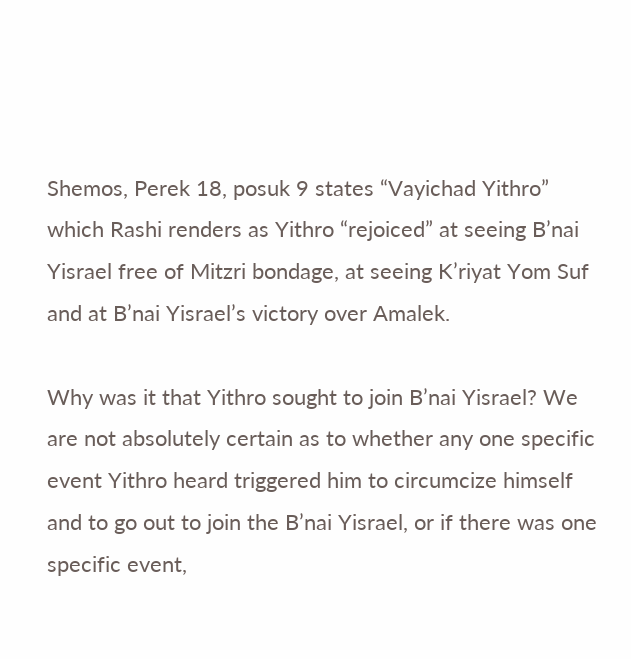Shemos, Perek 18, posuk 9 states “Vayichad Yithro” which Rashi renders as Yithro “rejoiced” at seeing B’nai Yisrael free of Mitzri bondage, at seeing K’riyat Yom Suf and at B’nai Yisrael’s victory over Amalek.

Why was it that Yithro sought to join B’nai Yisrael? We are not absolutely certain as to whether any one specific event Yithro heard triggered him to circumcize himself and to go out to join the B’nai Yisrael, or if there was one specific event,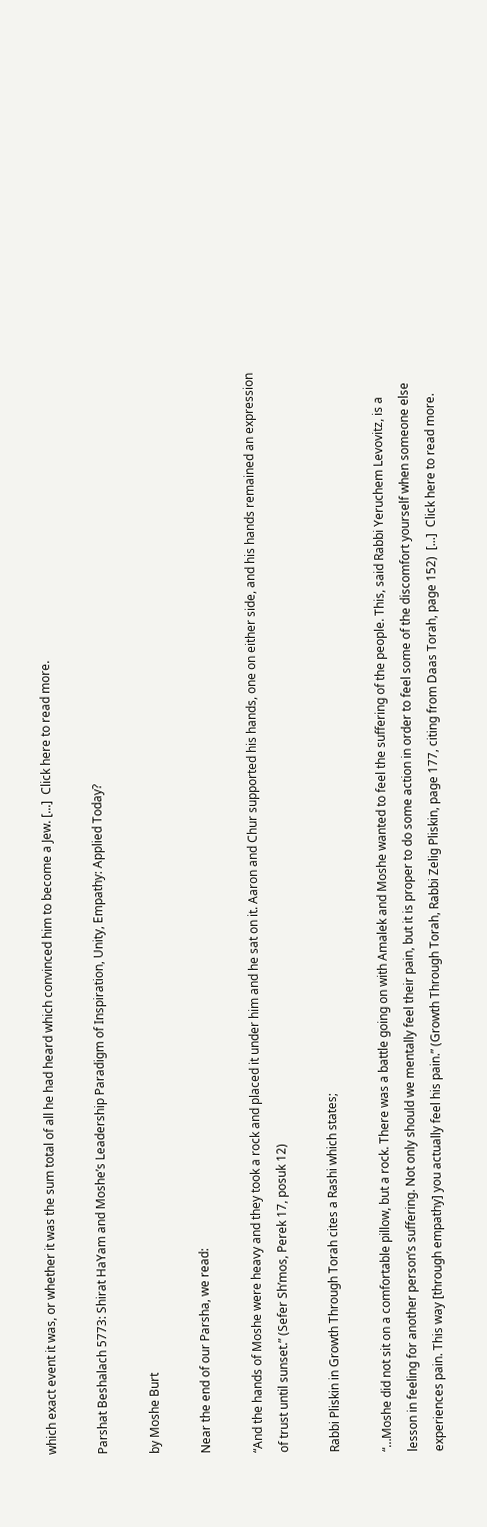which exact event it was, or whether it was the sum total of all he had heard which convinced him to become a Jew. [...]  Click here to read more.

Parshat Beshalach 5773: Shirat HaYam and Moshe’s Leadership Paradigm of Inspiration, Unity, Empathy: Applied Today?

by Moshe Burt

Near the end of our Parsha, we read:

“And the hands of Moshe were heavy and they took a rock and placed it under him and he sat on it. Aaron and Chur supported his hands, one on either side, and his hands remained an expression of trust until sunset.” (Sefer Sh’mos, Perek 17, posuk 12)

Rabbi Pliskin in Growth Through Torah cites a Rashi which states;

“…Moshe did not sit on a comfortable pillow, but a rock. There was a battle going on with Amalek and Moshe wanted to feel the suffering of the people. This, said Rabbi Yeruchem Levovitz, is a lesson in feeling for another person’s suffering. Not only should we mentally feel their pain, but it is proper to do some action in order to feel some of the discomfort yourself when someone else experiences pain. This way [through empathy] you actually feel his pain.” (Growth Through Torah, Rabbi Zelig Pliskin, page 177, citing from Daas Torah, page 152)  [...]  Click here to read more.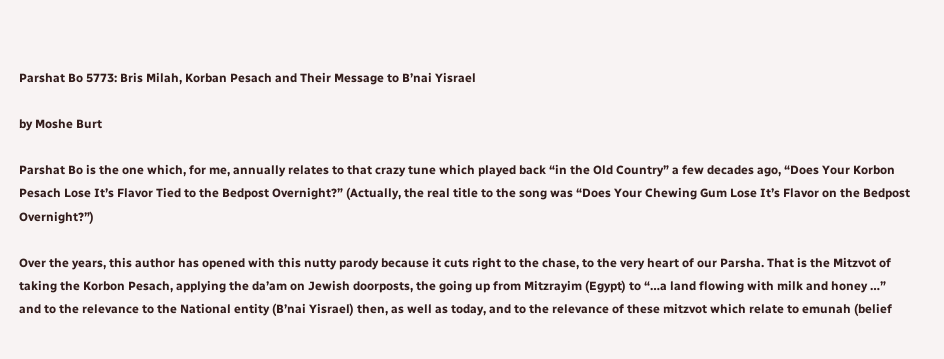Parshat Bo 5773: Bris Milah, Korban Pesach and Their Message to B’nai Yisrael

by Moshe Burt

Parshat Bo is the one which, for me, annually relates to that crazy tune which played back “in the Old Country” a few decades ago, “Does Your Korbon Pesach Lose It’s Flavor Tied to the Bedpost Overnight?” (Actually, the real title to the song was “Does Your Chewing Gum Lose It’s Flavor on the Bedpost Overnight?”)

Over the years, this author has opened with this nutty parody because it cuts right to the chase, to the very heart of our Parsha. That is the Mitzvot of taking the Korbon Pesach, applying the da’am on Jewish doorposts, the going up from Mitzrayim (Egypt) to “…a land flowing with milk and honey …” and to the relevance to the National entity (B’nai Yisrael) then, as well as today, and to the relevance of these mitzvot which relate to emunah (belief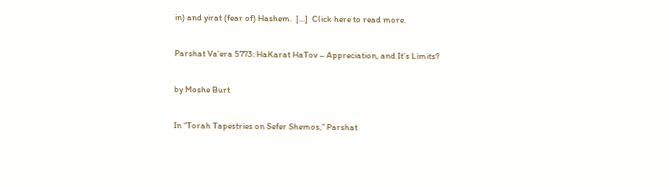in) and yirat (fear of) Hashem.  [...]  Click here to read more.

Parshat Va’era 5773: HaKarat HaTov – Appreciation, and It’s Limits?

by Moshe Burt

In “Torah Tapestries on Sefer Shemos,” Parshat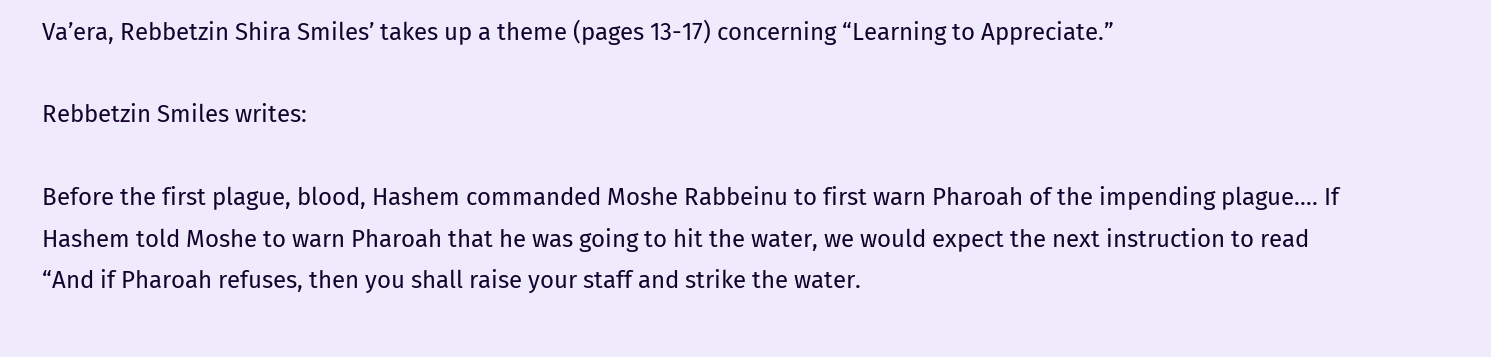Va’era, Rebbetzin Shira Smiles’ takes up a theme (pages 13-17) concerning “Learning to Appreciate.”

Rebbetzin Smiles writes:

Before the first plague, blood, Hashem commanded Moshe Rabbeinu to first warn Pharoah of the impending plague…. If Hashem told Moshe to warn Pharoah that he was going to hit the water, we would expect the next instruction to read “And if Pharoah refuses, then you shall raise your staff and strike the water.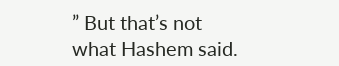” But that’s not what Hashem said.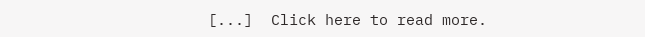[...]  Click here to read more.